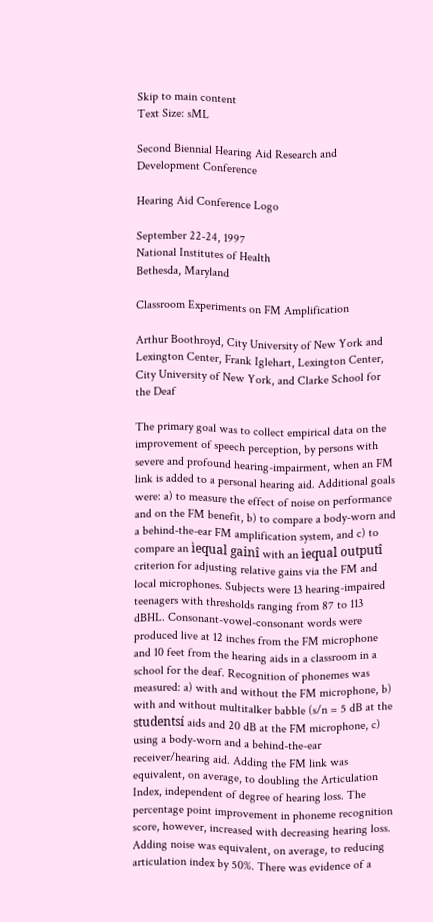Skip to main content
Text Size: sML

Second Biennial Hearing Aid Research and Development Conference

Hearing Aid Conference Logo

September 22-24, 1997
National Institutes of Health
Bethesda, Maryland

Classroom Experiments on FM Amplification

Arthur Boothroyd, City University of New York and Lexington Center, Frank Iglehart, Lexington Center, City University of New York, and Clarke School for the Deaf

The primary goal was to collect empirical data on the improvement of speech perception, by persons with severe and profound hearing-impairment, when an FM link is added to a personal hearing aid. Additional goals were: a) to measure the effect of noise on performance and on the FM benefit, b) to compare a body-worn and a behind-the-ear FM amplification system, and c) to compare an ìequal gainî with an ìequal outputî criterion for adjusting relative gains via the FM and local microphones. Subjects were 13 hearing-impaired teenagers with thresholds ranging from 87 to 113 dBHL. Consonant-vowel-consonant words were produced live at 12 inches from the FM microphone and 10 feet from the hearing aids in a classroom in a school for the deaf. Recognition of phonemes was measured: a) with and without the FM microphone, b) with and without multitalker babble (s/n = 5 dB at the studentsí aids and 20 dB at the FM microphone, c) using a body-worn and a behind-the-ear receiver/hearing aid. Adding the FM link was equivalent, on average, to doubling the Articulation Index, independent of degree of hearing loss. The percentage point improvement in phoneme recognition score, however, increased with decreasing hearing loss. Adding noise was equivalent, on average, to reducing articulation index by 50%. There was evidence of a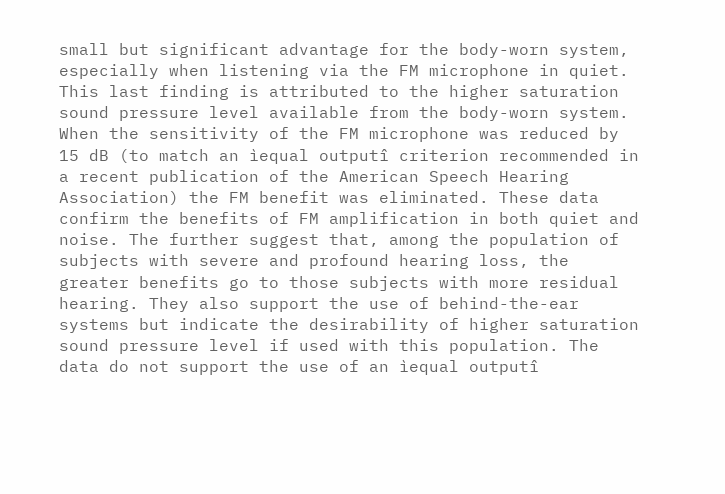small but significant advantage for the body-worn system, especially when listening via the FM microphone in quiet. This last finding is attributed to the higher saturation sound pressure level available from the body-worn system. When the sensitivity of the FM microphone was reduced by 15 dB (to match an ìequal outputî criterion recommended in a recent publication of the American Speech Hearing Association) the FM benefit was eliminated. These data confirm the benefits of FM amplification in both quiet and noise. The further suggest that, among the population of subjects with severe and profound hearing loss, the greater benefits go to those subjects with more residual hearing. They also support the use of behind-the-ear systems but indicate the desirability of higher saturation sound pressure level if used with this population. The data do not support the use of an ìequal outputî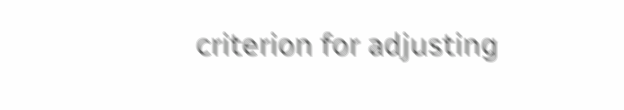criterion for adjusting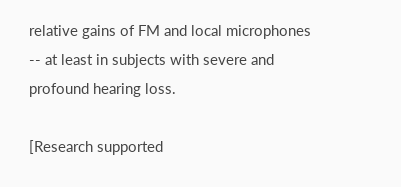relative gains of FM and local microphones -- at least in subjects with severe and profound hearing loss.

[Research supported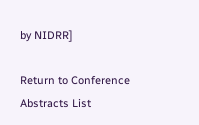by NIDRR]

Return to Conference Abstracts List